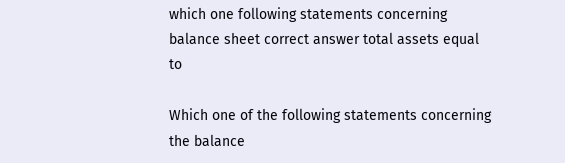which one following statements concerning balance sheet correct answer total assets equal to

Which one of the following statements concerning the balance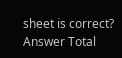sheet is correct? Answer Total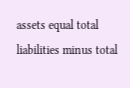assets equal total liabilities minus total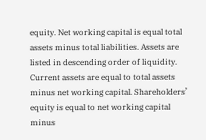equity. Net working capital is equal total assets minus total liabilities. Assets are listed in descending order of liquidity. Current assets are equal to total assets minus net working capital. Shareholders’ equity is equal to net working capital minus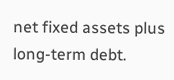net fixed assets plus long-term debt.